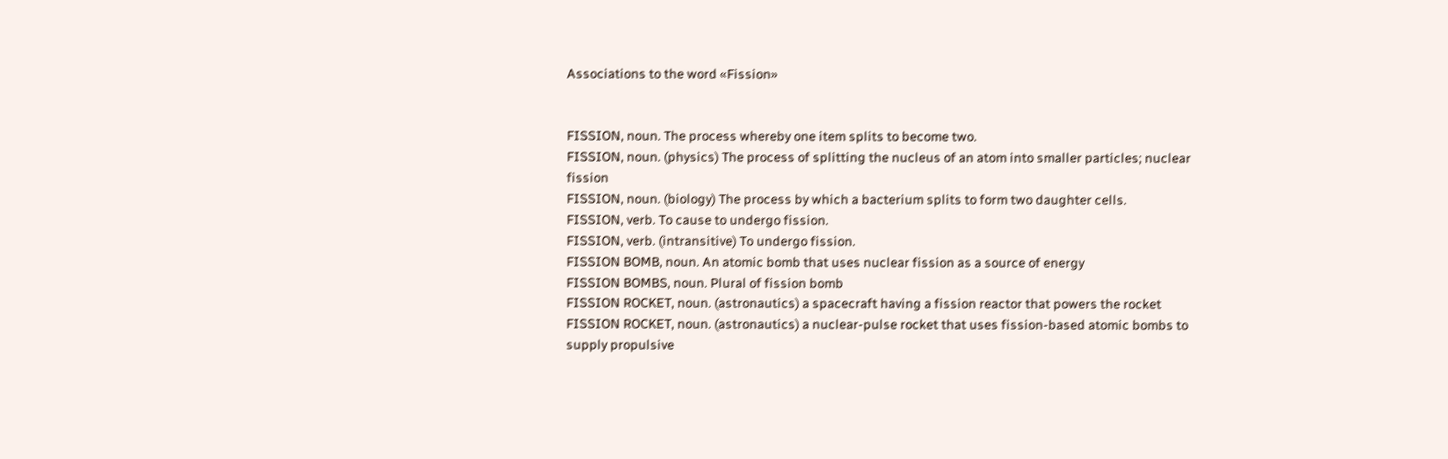Associations to the word «Fission»


FISSION, noun. The process whereby one item splits to become two.
FISSION, noun. (physics) The process of splitting the nucleus of an atom into smaller particles; nuclear fission
FISSION, noun. (biology) The process by which a bacterium splits to form two daughter cells.
FISSION, verb. To cause to undergo fission.
FISSION, verb. (intransitive) To undergo fission.
FISSION BOMB, noun. An atomic bomb that uses nuclear fission as a source of energy
FISSION BOMBS, noun. Plural of fission bomb
FISSION ROCKET, noun. (astronautics) a spacecraft having a fission reactor that powers the rocket
FISSION ROCKET, noun. (astronautics) a nuclear-pulse rocket that uses fission-based atomic bombs to supply propulsive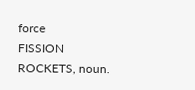force
FISSION ROCKETS, noun.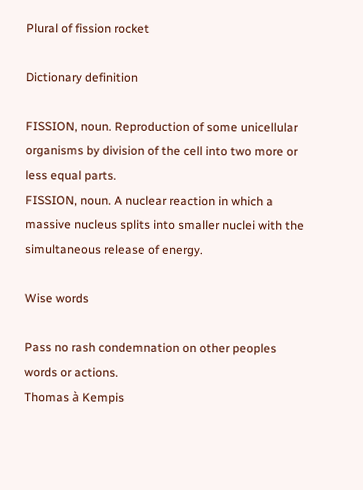Plural of fission rocket

Dictionary definition

FISSION, noun. Reproduction of some unicellular organisms by division of the cell into two more or less equal parts.
FISSION, noun. A nuclear reaction in which a massive nucleus splits into smaller nuclei with the simultaneous release of energy.

Wise words

Pass no rash condemnation on other peoples words or actions.
Thomas à Kempis